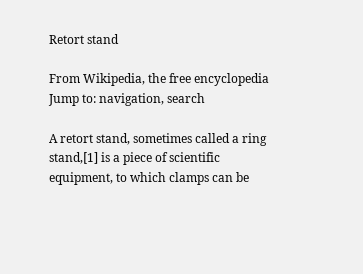Retort stand

From Wikipedia, the free encyclopedia
Jump to: navigation, search

A retort stand, sometimes called a ring stand,[1] is a piece of scientific equipment, to which clamps can be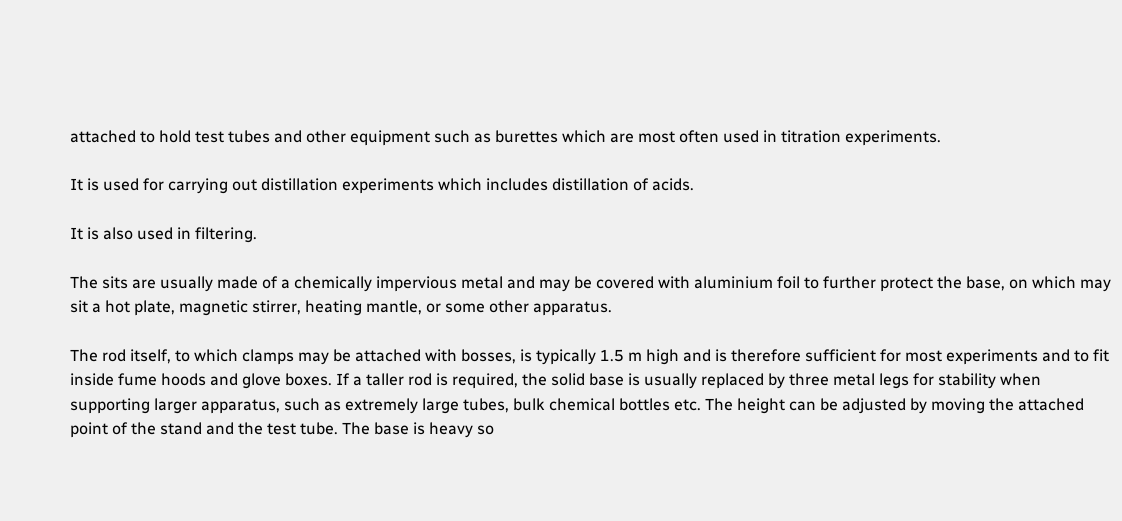attached to hold test tubes and other equipment such as burettes which are most often used in titration experiments.

It is used for carrying out distillation experiments which includes distillation of acids.

It is also used in filtering.

The sits are usually made of a chemically impervious metal and may be covered with aluminium foil to further protect the base, on which may sit a hot plate, magnetic stirrer, heating mantle, or some other apparatus.

The rod itself, to which clamps may be attached with bosses, is typically 1.5 m high and is therefore sufficient for most experiments and to fit inside fume hoods and glove boxes. If a taller rod is required, the solid base is usually replaced by three metal legs for stability when supporting larger apparatus, such as extremely large tubes, bulk chemical bottles etc. The height can be adjusted by moving the attached point of the stand and the test tube. The base is heavy so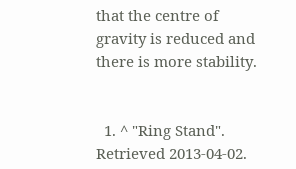that the centre of gravity is reduced and there is more stability.


  1. ^ "Ring Stand". Retrieved 2013-04-02.